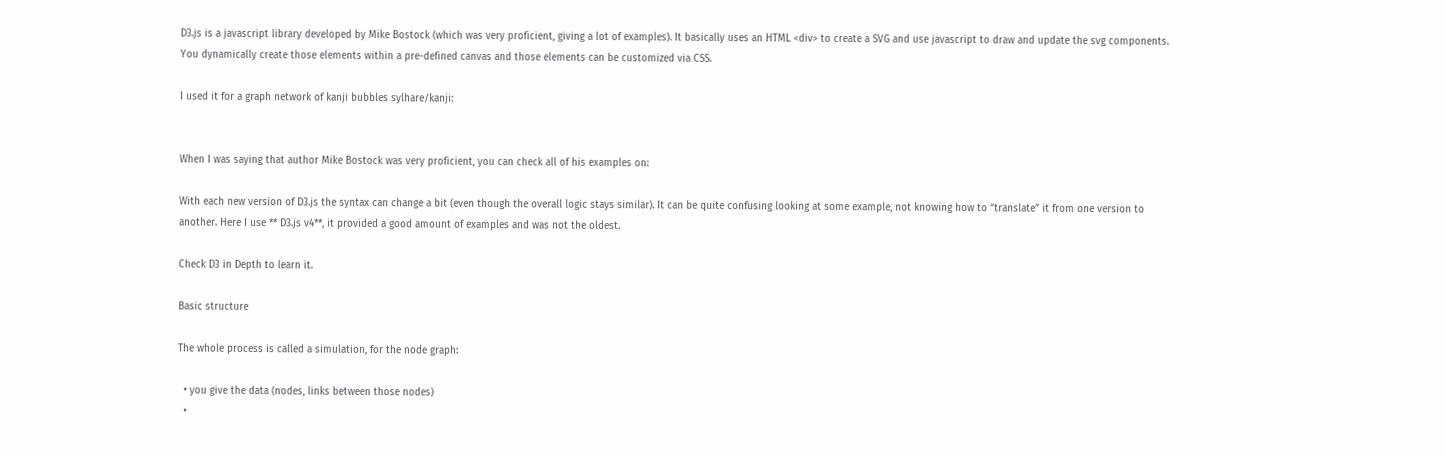D3.js is a javascript library developed by Mike Bostock (which was very proficient, giving a lot of examples). It basically uses an HTML <div> to create a SVG and use javascript to draw and update the svg components. You dynamically create those elements within a pre-defined canvas and those elements can be customized via CSS.

I used it for a graph network of kanji bubbles sylhare/kanji:


When I was saying that author Mike Bostock was very proficient, you can check all of his examples on:

With each new version of D3.js the syntax can change a bit (even though the overall logic stays similar). It can be quite confusing looking at some example, not knowing how to “translate” it from one version to another. Here I use ** D3.js v4**, it provided a good amount of examples and was not the oldest.

Check D3 in Depth to learn it.

Basic structure

The whole process is called a simulation, for the node graph:

  • you give the data (nodes, links between those nodes)
  •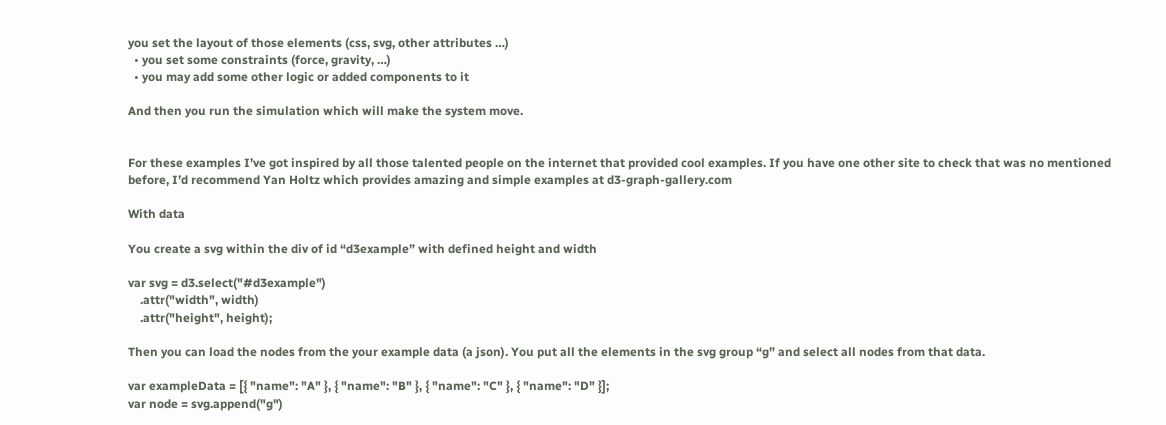you set the layout of those elements (css, svg, other attributes …)
  • you set some constraints (force, gravity, …)
  • you may add some other logic or added components to it

And then you run the simulation which will make the system move.


For these examples I’ve got inspired by all those talented people on the internet that provided cool examples. If you have one other site to check that was no mentioned before, I’d recommend Yan Holtz which provides amazing and simple examples at d3-graph-gallery.com

With data

You create a svg within the div of id “d3example” with defined height and width

var svg = d3.select("#d3example")
    .attr("width", width)
    .attr("height", height);

Then you can load the nodes from the your example data (a json). You put all the elements in the svg group “g” and select all nodes from that data.

var exampleData = [{ "name": "A" }, { "name": "B" }, { "name": "C" }, { "name": "D" }];
var node = svg.append("g")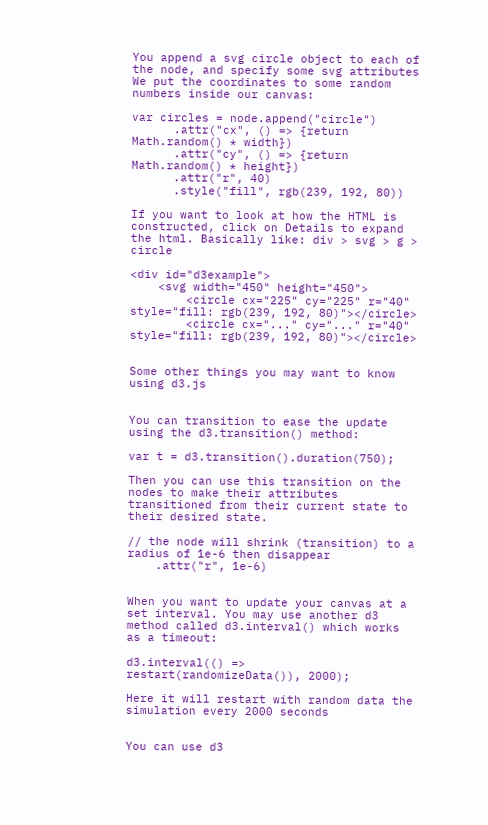You append a svg circle object to each of the node, and specify some svg attributes We put the coordinates to some random numbers inside our canvas:

var circles = node.append("circle")
      .attr("cx", () => {return Math.random() * width})
      .attr("cy", () => {return Math.random() * height})
      .attr("r", 40)
      .style("fill", rgb(239, 192, 80))

If you want to look at how the HTML is constructed, click on Details to expand the html. Basically like: div > svg > g > circle

<div id="d3example">
    <svg width="450" height="450">
        <circle cx="225" cy="225" r="40" style="fill: rgb(239, 192, 80)"></circle>
        <circle cx="..." cy="..." r="40" style="fill: rgb(239, 192, 80)"></circle>


Some other things you may want to know using d3.js


You can transition to ease the update using the d3.transition() method:

var t = d3.transition().duration(750);

Then you can use this transition on the nodes to make their attributes transitioned from their current state to their desired state.

// the node will shrink (transition) to a radius of 1e-6 then disappear
    .attr("r", 1e-6)


When you want to update your canvas at a set interval. You may use another d3 method called d3.interval() which works as a timeout:

d3.interval(() => restart(randomizeData()), 2000);

Here it will restart with random data the simulation every 2000 seconds


You can use d3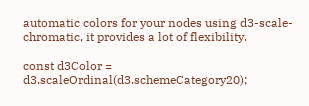automatic colors for your nodes using d3-scale-chromatic, it provides a lot of flexibility.

const d3Color = d3.scaleOrdinal(d3.schemeCategory20);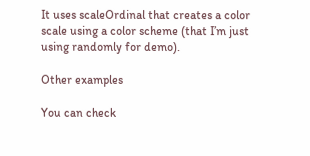It uses scaleOrdinal that creates a color scale using a color scheme (that I’m just using randomly for demo).

Other examples

You can check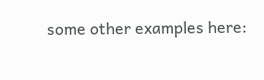some other examples here: